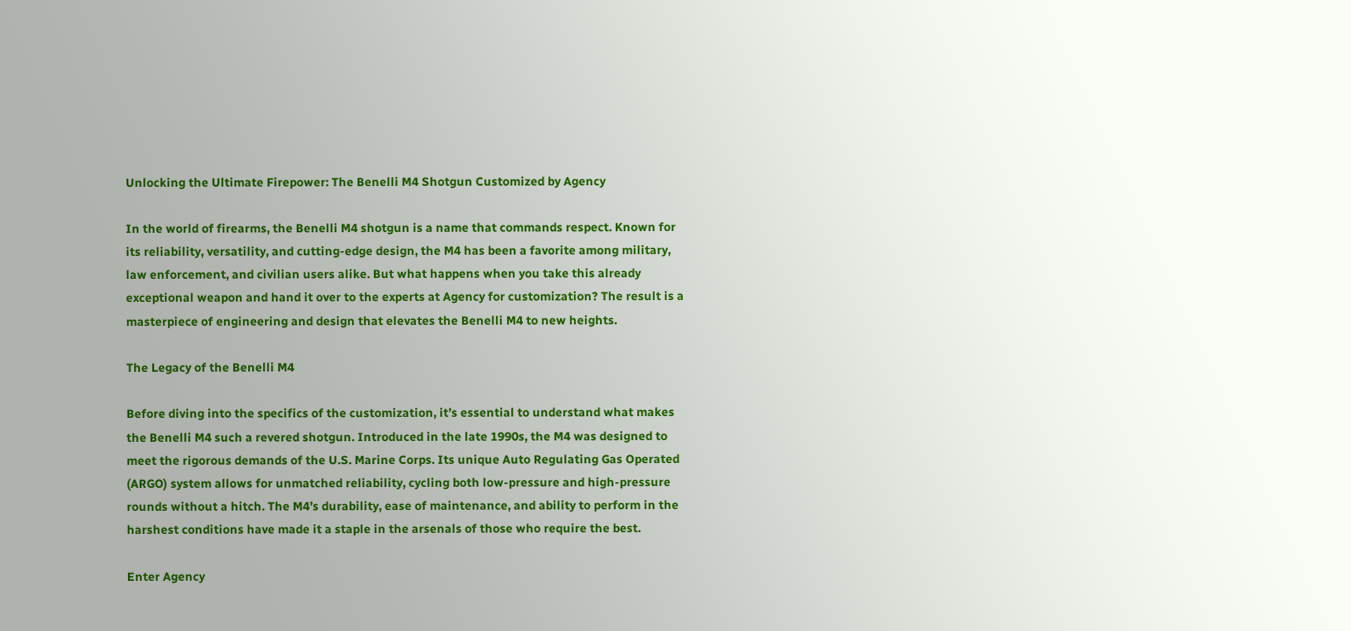Unlocking the Ultimate Firepower: The Benelli M4 Shotgun Customized by Agency

In the world of firearms, the Benelli M4 shotgun is a name that commands respect. Known for its reliability, versatility, and cutting-edge design, the M4 has been a favorite among military, law enforcement, and civilian users alike. But what happens when you take this already exceptional weapon and hand it over to the experts at Agency for customization? The result is a masterpiece of engineering and design that elevates the Benelli M4 to new heights.

The Legacy of the Benelli M4

Before diving into the specifics of the customization, it’s essential to understand what makes the Benelli M4 such a revered shotgun. Introduced in the late 1990s, the M4 was designed to meet the rigorous demands of the U.S. Marine Corps. Its unique Auto Regulating Gas Operated (ARGO) system allows for unmatched reliability, cycling both low-pressure and high-pressure rounds without a hitch. The M4’s durability, ease of maintenance, and ability to perform in the harshest conditions have made it a staple in the arsenals of those who require the best.

Enter Agency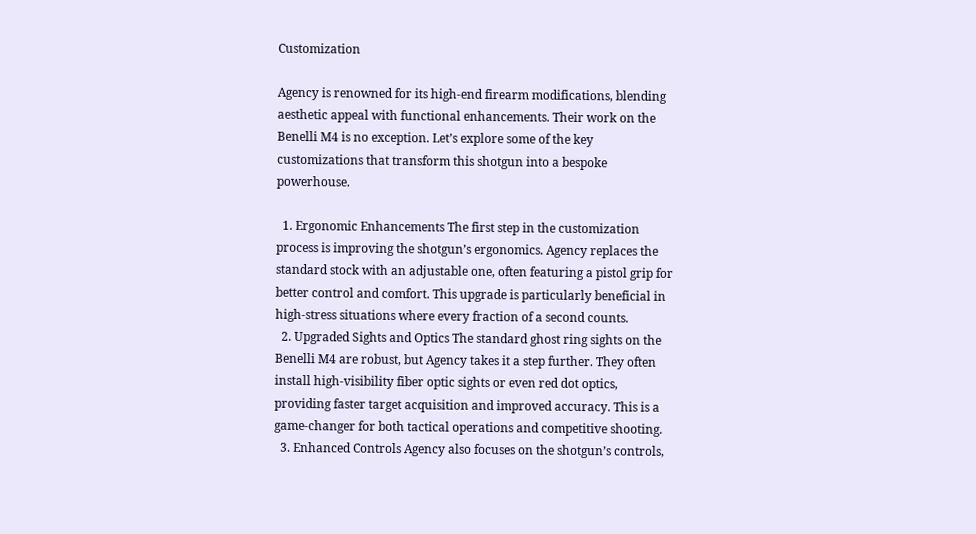Customization

Agency is renowned for its high-end firearm modifications, blending aesthetic appeal with functional enhancements. Their work on the Benelli M4 is no exception. Let’s explore some of the key customizations that transform this shotgun into a bespoke powerhouse.

  1. Ergonomic Enhancements The first step in the customization process is improving the shotgun’s ergonomics. Agency replaces the standard stock with an adjustable one, often featuring a pistol grip for better control and comfort. This upgrade is particularly beneficial in high-stress situations where every fraction of a second counts.
  2. Upgraded Sights and Optics The standard ghost ring sights on the Benelli M4 are robust, but Agency takes it a step further. They often install high-visibility fiber optic sights or even red dot optics, providing faster target acquisition and improved accuracy. This is a game-changer for both tactical operations and competitive shooting.
  3. Enhanced Controls Agency also focuses on the shotgun’s controls,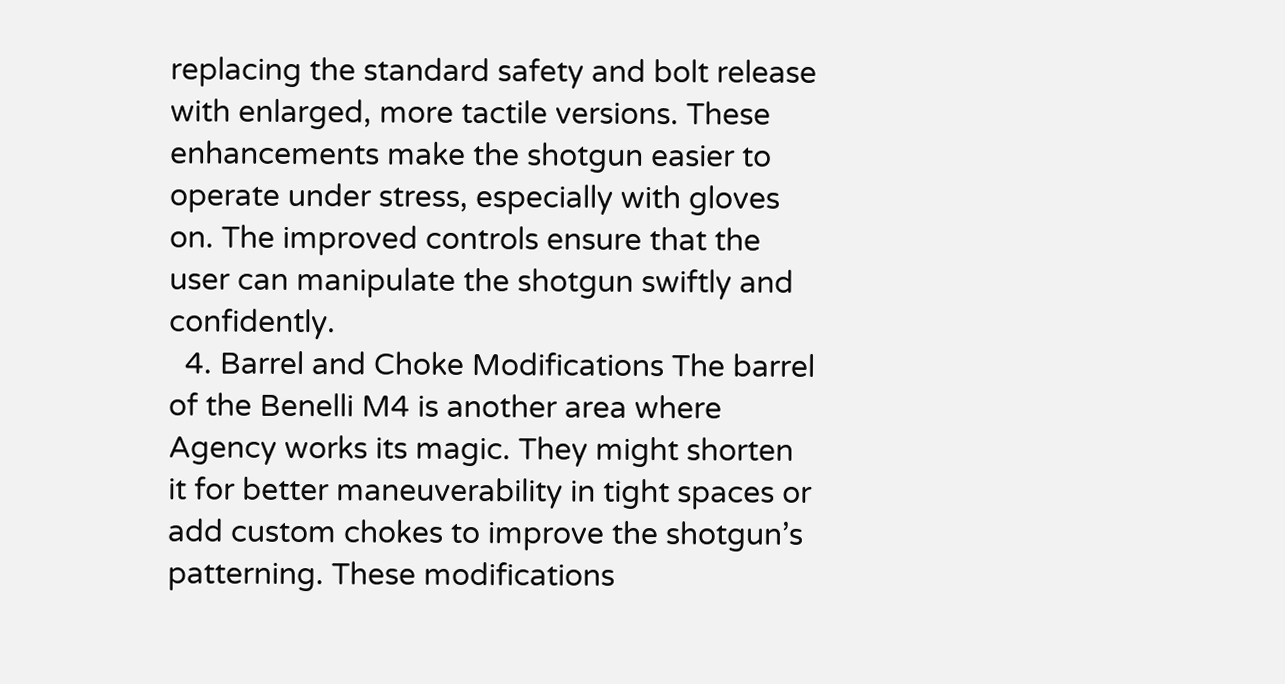replacing the standard safety and bolt release with enlarged, more tactile versions. These enhancements make the shotgun easier to operate under stress, especially with gloves on. The improved controls ensure that the user can manipulate the shotgun swiftly and confidently.
  4. Barrel and Choke Modifications The barrel of the Benelli M4 is another area where Agency works its magic. They might shorten it for better maneuverability in tight spaces or add custom chokes to improve the shotgun’s patterning. These modifications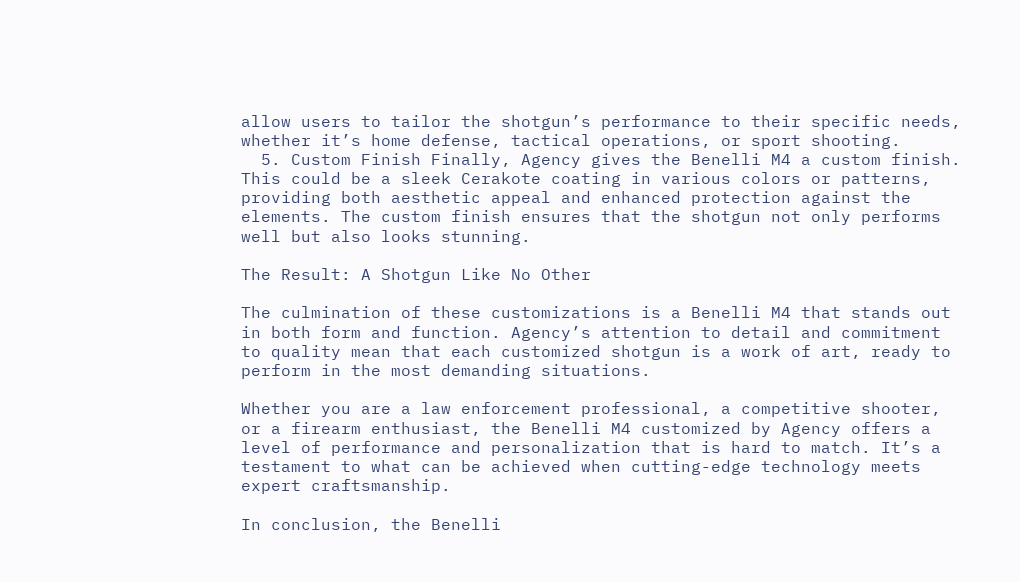allow users to tailor the shotgun’s performance to their specific needs, whether it’s home defense, tactical operations, or sport shooting.
  5. Custom Finish Finally, Agency gives the Benelli M4 a custom finish. This could be a sleek Cerakote coating in various colors or patterns, providing both aesthetic appeal and enhanced protection against the elements. The custom finish ensures that the shotgun not only performs well but also looks stunning.

The Result: A Shotgun Like No Other

The culmination of these customizations is a Benelli M4 that stands out in both form and function. Agency’s attention to detail and commitment to quality mean that each customized shotgun is a work of art, ready to perform in the most demanding situations.

Whether you are a law enforcement professional, a competitive shooter, or a firearm enthusiast, the Benelli M4 customized by Agency offers a level of performance and personalization that is hard to match. It’s a testament to what can be achieved when cutting-edge technology meets expert craftsmanship.

In conclusion, the Benelli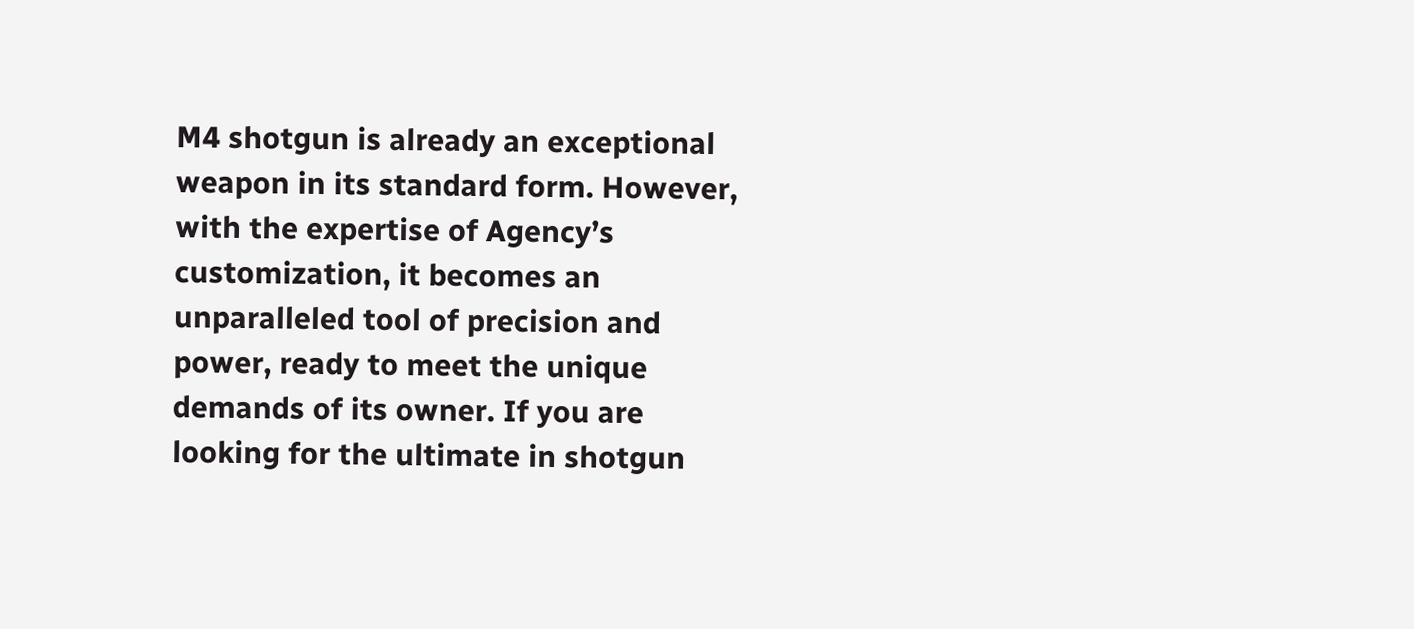M4 shotgun is already an exceptional weapon in its standard form. However, with the expertise of Agency’s customization, it becomes an unparalleled tool of precision and power, ready to meet the unique demands of its owner. If you are looking for the ultimate in shotgun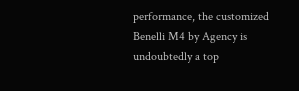performance, the customized Benelli M4 by Agency is undoubtedly a top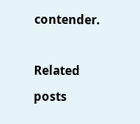contender.

Related posts